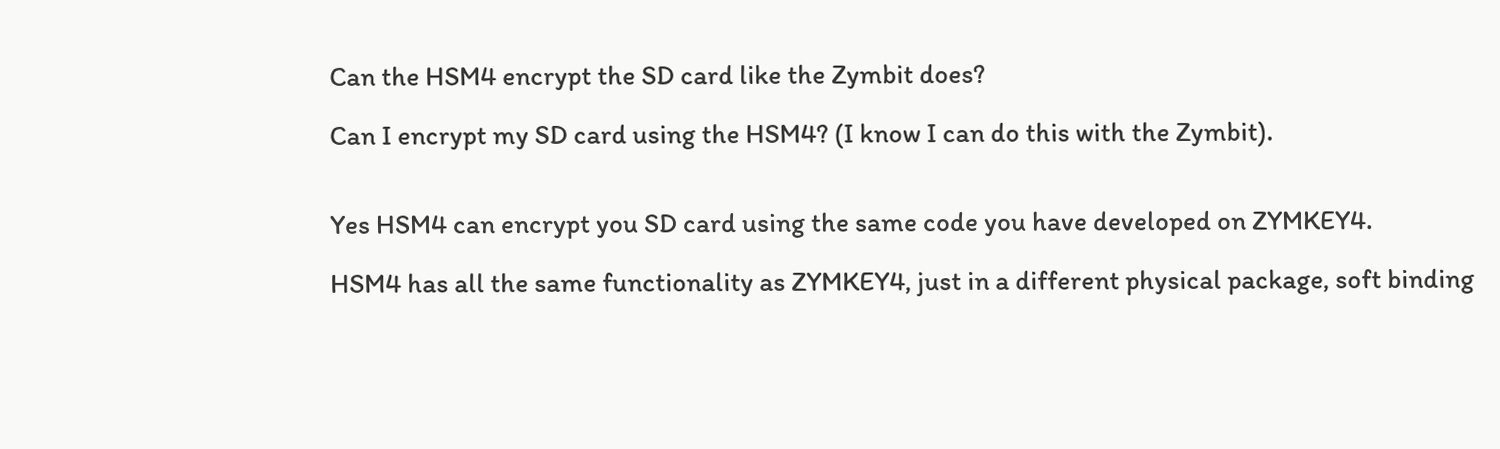Can the HSM4 encrypt the SD card like the Zymbit does?

Can I encrypt my SD card using the HSM4? (I know I can do this with the Zymbit).


Yes HSM4 can encrypt you SD card using the same code you have developed on ZYMKEY4.

HSM4 has all the same functionality as ZYMKEY4, just in a different physical package, soft binding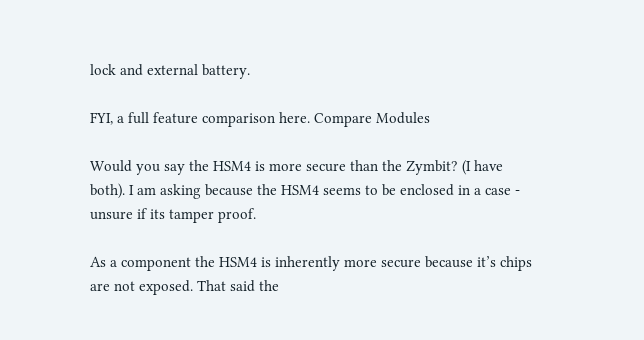lock and external battery.

FYI, a full feature comparison here. Compare Modules

Would you say the HSM4 is more secure than the Zymbit? (I have both). I am asking because the HSM4 seems to be enclosed in a case - unsure if its tamper proof.

As a component the HSM4 is inherently more secure because it’s chips are not exposed. That said the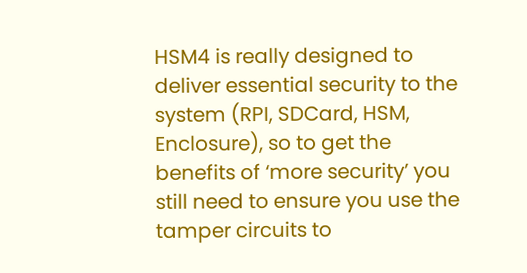HSM4 is really designed to deliver essential security to the system (RPI, SDCard, HSM, Enclosure), so to get the benefits of ‘more security’ you still need to ensure you use the tamper circuits to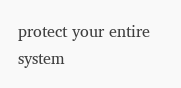protect your entire system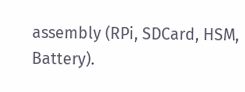assembly (RPi, SDCard, HSM, Battery).